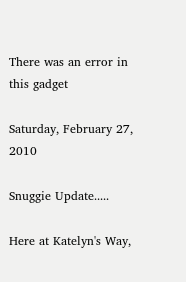There was an error in this gadget

Saturday, February 27, 2010

Snuggie Update.....

Here at Katelyn's Way,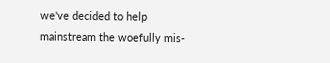we've decided to help mainstream the woefully mis-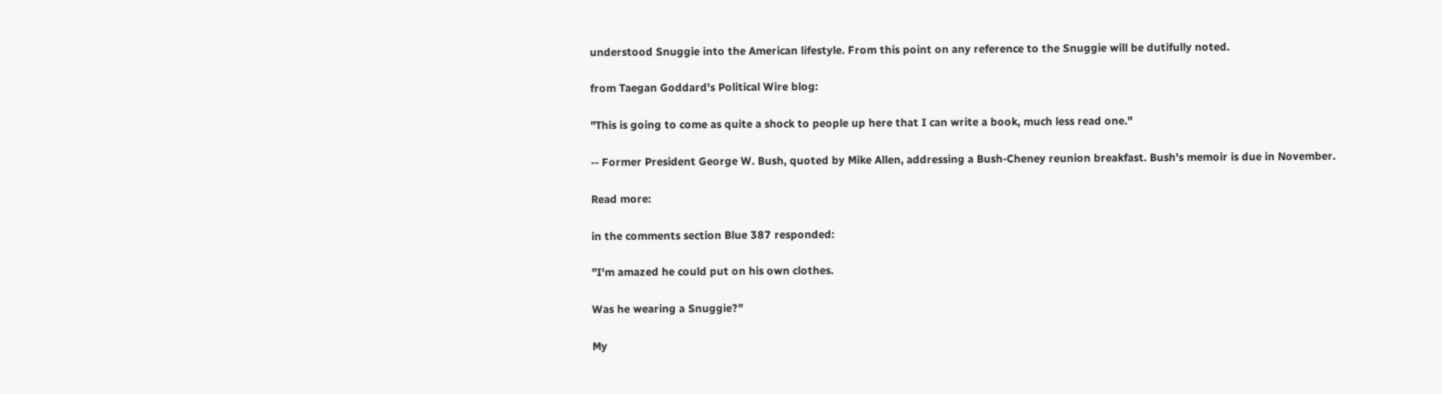understood Snuggie into the American lifestyle. From this point on any reference to the Snuggie will be dutifully noted.

from Taegan Goddard's Political Wire blog:

"This is going to come as quite a shock to people up here that I can write a book, much less read one."

-- Former President George W. Bush, quoted by Mike Allen, addressing a Bush-Cheney reunion breakfast. Bush's memoir is due in November.

Read more:

in the comments section Blue 387 responded:

"I'm amazed he could put on his own clothes.

Was he wearing a Snuggie?"

My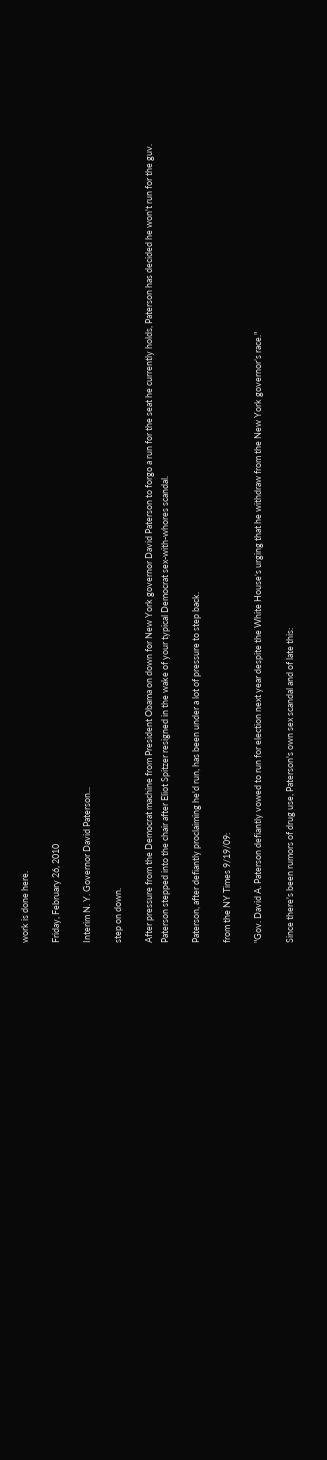work is done here.

Friday, February 26, 2010

Interim N. Y. Governor David Paterson...

step on down.

After pressure from the Democrat machine from President Obama on down for New York governor David Paterson to forgo a run for the seat he currently holds, Paterson has decided he won't run for the guv. Paterson stepped into the chair after Eliot Spitzer resigned in the wake of your typical Democrat sex-with-whores scandal.

Paterson, after defiantly proclaiming he'd run, has been under a lot of pressure to step back.

from the NY Times 9/19/09:

"Gov. David A. Paterson defiantly vowed to run for election next year despite the White House‘s urging that he withdraw from the New York governor’s race."

Since there's been rumors of drug use, Paterson's own sex scandal and of late this: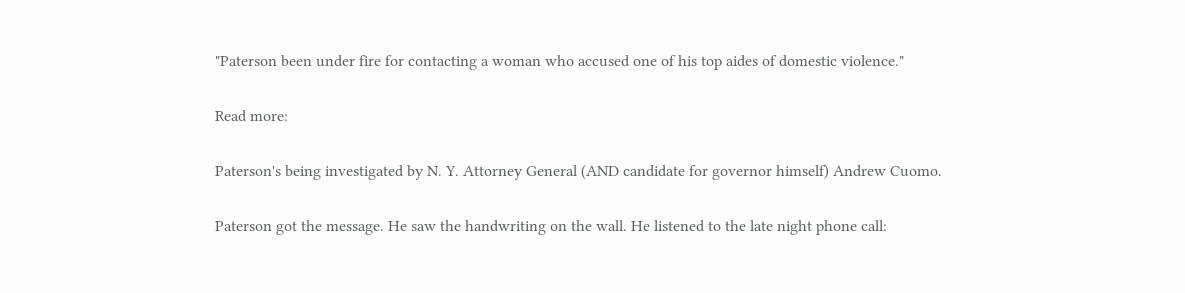"Paterson been under fire for contacting a woman who accused one of his top aides of domestic violence."

Read more:

Paterson's being investigated by N. Y. Attorney General (AND candidate for governor himself) Andrew Cuomo.

Paterson got the message. He saw the handwriting on the wall. He listened to the late night phone call: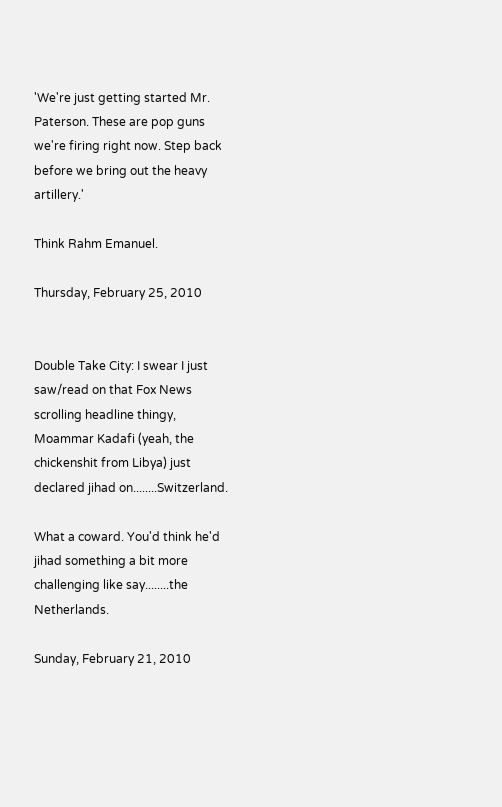'We're just getting started Mr. Paterson. These are pop guns we're firing right now. Step back before we bring out the heavy artillery.'

Think Rahm Emanuel.

Thursday, February 25, 2010


Double Take City: I swear I just saw/read on that Fox News scrolling headline thingy, Moammar Kadafi (yeah, the chickenshit from Libya) just declared jihad on........Switzerland.

What a coward. You'd think he'd jihad something a bit more challenging like say........the Netherlands.

Sunday, February 21, 2010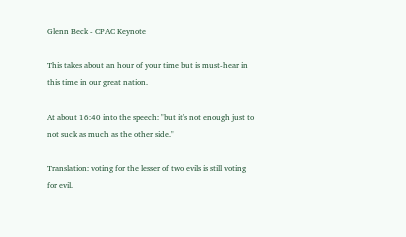Glenn Beck - CPAC Keynote

This takes about an hour of your time but is must-hear in this time in our great nation.

At about 16:40 into the speech: "but it's not enough just to not suck as much as the other side."

Translation: voting for the lesser of two evils is still voting for evil.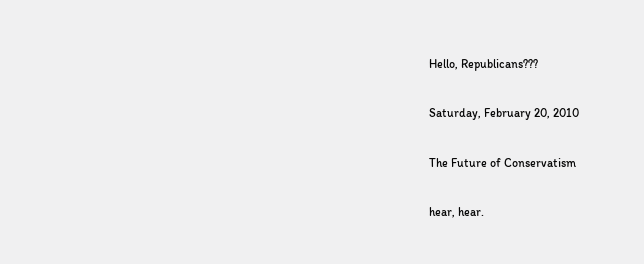Hello, Republicans???

Saturday, February 20, 2010

The Future of Conservatism

hear, hear.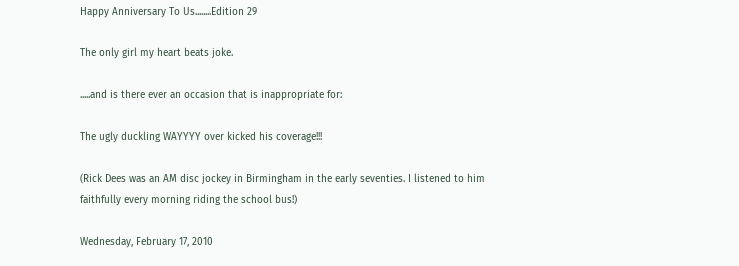Happy Anniversary To Us........Edition 29

The only girl my heart beats joke.

.....and is there ever an occasion that is inappropriate for:

The ugly duckling WAYYYY over kicked his coverage!!!

(Rick Dees was an AM disc jockey in Birmingham in the early seventies. I listened to him faithfully every morning riding the school bus!)

Wednesday, February 17, 2010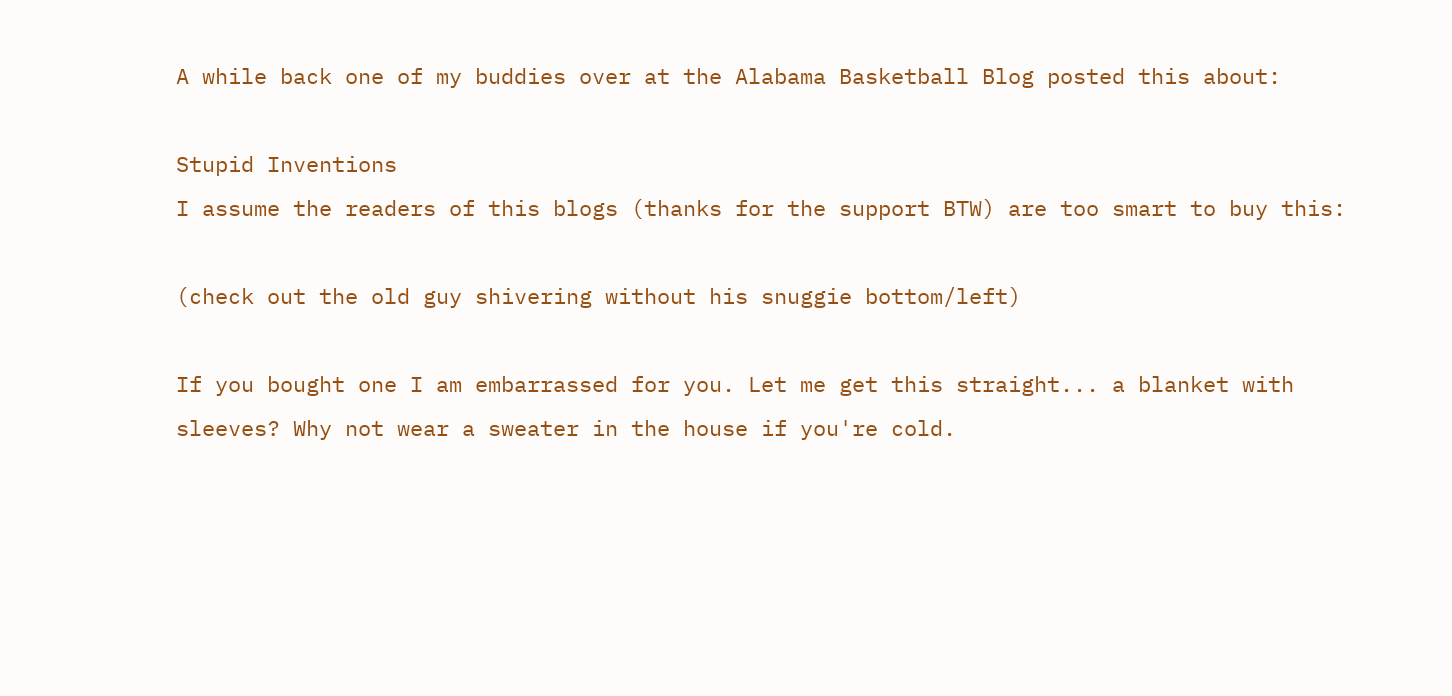A while back one of my buddies over at the Alabama Basketball Blog posted this about:

Stupid Inventions
I assume the readers of this blogs (thanks for the support BTW) are too smart to buy this:

(check out the old guy shivering without his snuggie bottom/left)

If you bought one I am embarrassed for you. Let me get this straight... a blanket with sleeves? Why not wear a sweater in the house if you're cold.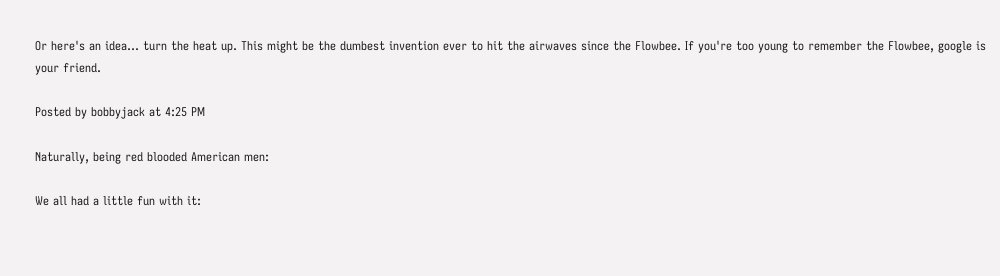Or here's an idea... turn the heat up. This might be the dumbest invention ever to hit the airwaves since the Flowbee. If you're too young to remember the Flowbee, google is your friend.

Posted by bobbyjack at 4:25 PM

Naturally, being red blooded American men:

We all had a little fun with it: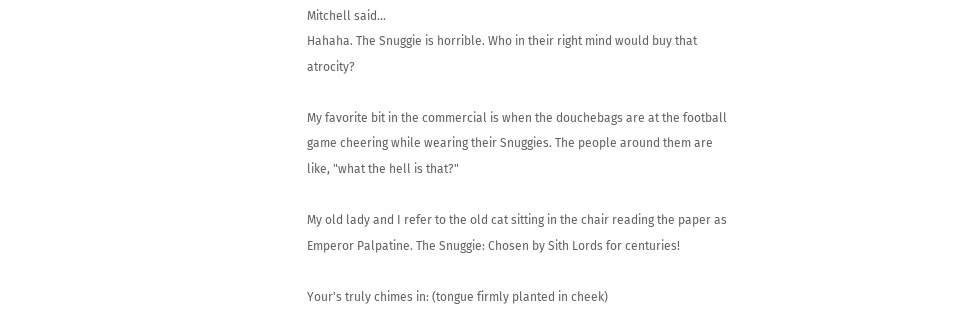Mitchell said...
Hahaha. The Snuggie is horrible. Who in their right mind would buy that atrocity?

My favorite bit in the commercial is when the douchebags are at the football game cheering while wearing their Snuggies. The people around them are like, "what the hell is that?"

My old lady and I refer to the old cat sitting in the chair reading the paper as Emperor Palpatine. The Snuggie: Chosen by Sith Lords for centuries!

Your's truly chimes in: (tongue firmly planted in cheek)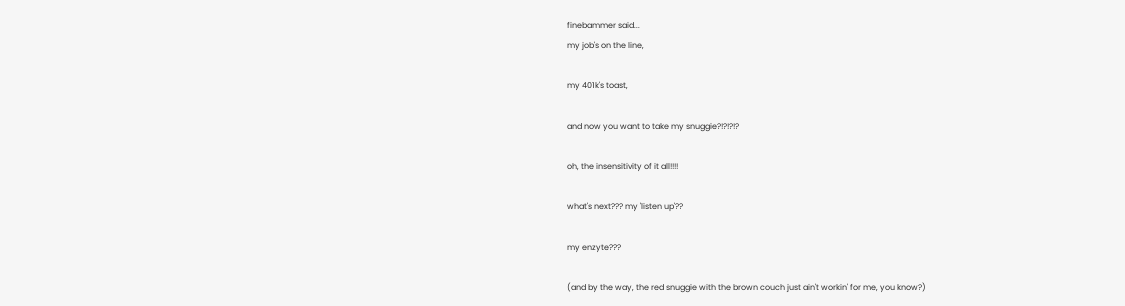finebammer said...
my job's on the line,

my 401k's toast,

and now you want to take my snuggie?!?!?!?

oh, the insensitivity of it all!!!!

what's next??? my 'listen up'??

my enzyte???

(and by the way, the red snuggie with the brown couch just ain't workin' for me, you know?)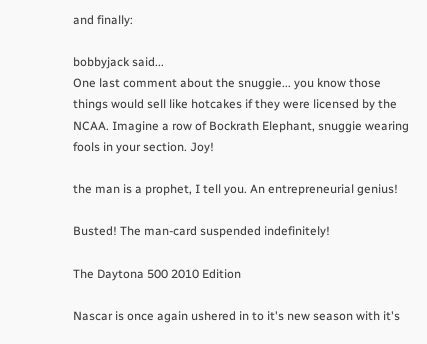and finally:

bobbyjack said...
One last comment about the snuggie... you know those things would sell like hotcakes if they were licensed by the NCAA. Imagine a row of Bockrath Elephant, snuggie wearing fools in your section. Joy!

the man is a prophet, I tell you. An entrepreneurial genius!

Busted! The man-card suspended indefinitely!

The Daytona 500 2010 Edition

Nascar is once again ushered in to it's new season with it's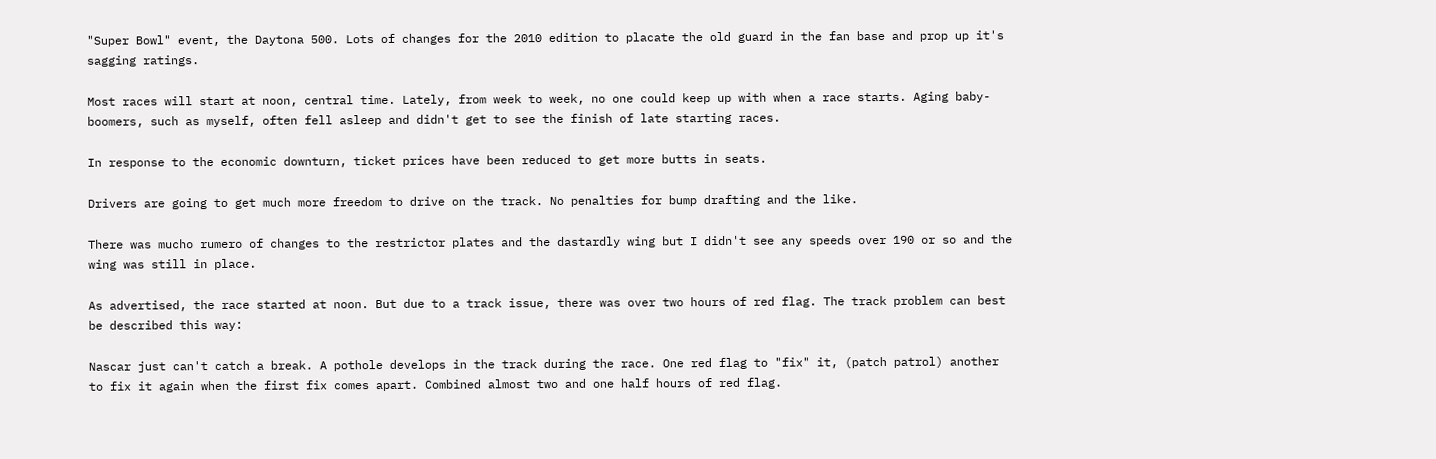"Super Bowl" event, the Daytona 500. Lots of changes for the 2010 edition to placate the old guard in the fan base and prop up it's sagging ratings.

Most races will start at noon, central time. Lately, from week to week, no one could keep up with when a race starts. Aging baby-boomers, such as myself, often fell asleep and didn't get to see the finish of late starting races.

In response to the economic downturn, ticket prices have been reduced to get more butts in seats.

Drivers are going to get much more freedom to drive on the track. No penalties for bump drafting and the like.

There was mucho rumero of changes to the restrictor plates and the dastardly wing but I didn't see any speeds over 190 or so and the wing was still in place.

As advertised, the race started at noon. But due to a track issue, there was over two hours of red flag. The track problem can best be described this way:

Nascar just can't catch a break. A pothole develops in the track during the race. One red flag to "fix" it, (patch patrol) another to fix it again when the first fix comes apart. Combined almost two and one half hours of red flag.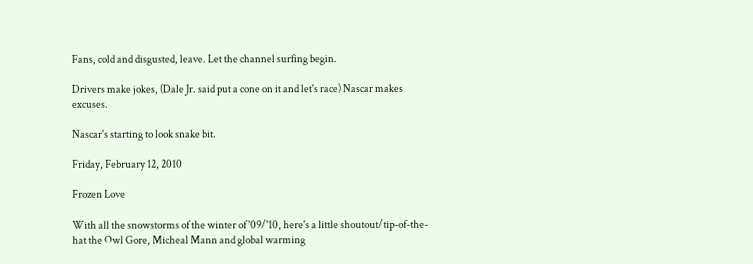Fans, cold and disgusted, leave. Let the channel surfing begin.

Drivers make jokes, (Dale Jr. said put a cone on it and let's race) Nascar makes excuses.

Nascar's starting to look snake bit.

Friday, February 12, 2010

Frozen Love

With all the snowstorms of the winter of '09/'10, here's a little shoutout/tip-of-the-hat the Owl Gore, Micheal Mann and global warming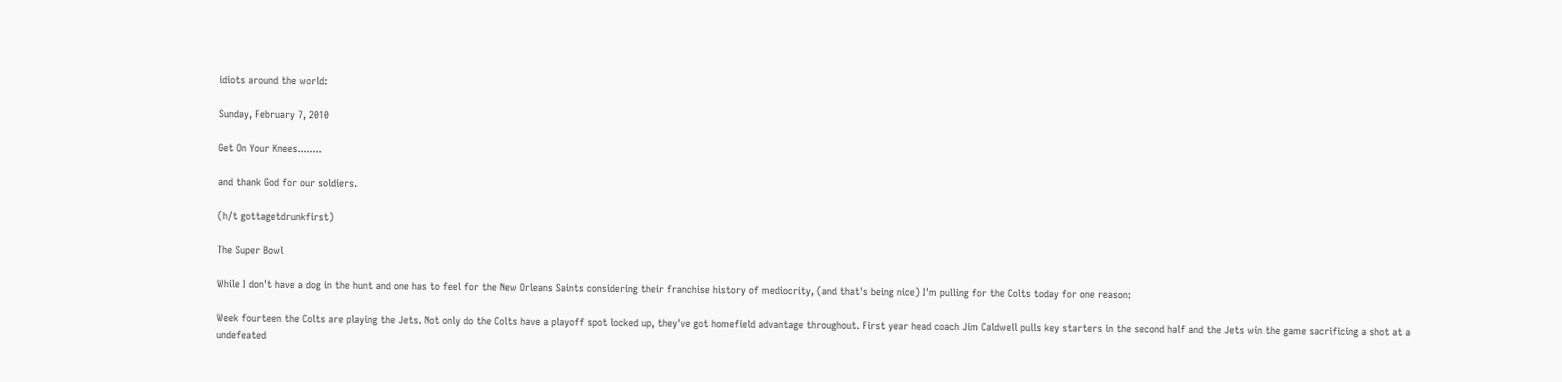idiots around the world:

Sunday, February 7, 2010

Get On Your Knees........

and thank God for our soldiers.

(h/t gottagetdrunkfirst)

The Super Bowl

While I don't have a dog in the hunt and one has to feel for the New Orleans Saints considering their franchise history of mediocrity, (and that's being nice) I'm pulling for the Colts today for one reason:

Week fourteen the Colts are playing the Jets. Not only do the Colts have a playoff spot locked up, they've got homefield advantage throughout. First year head coach Jim Caldwell pulls key starters in the second half and the Jets win the game sacrificing a shot at a undefeated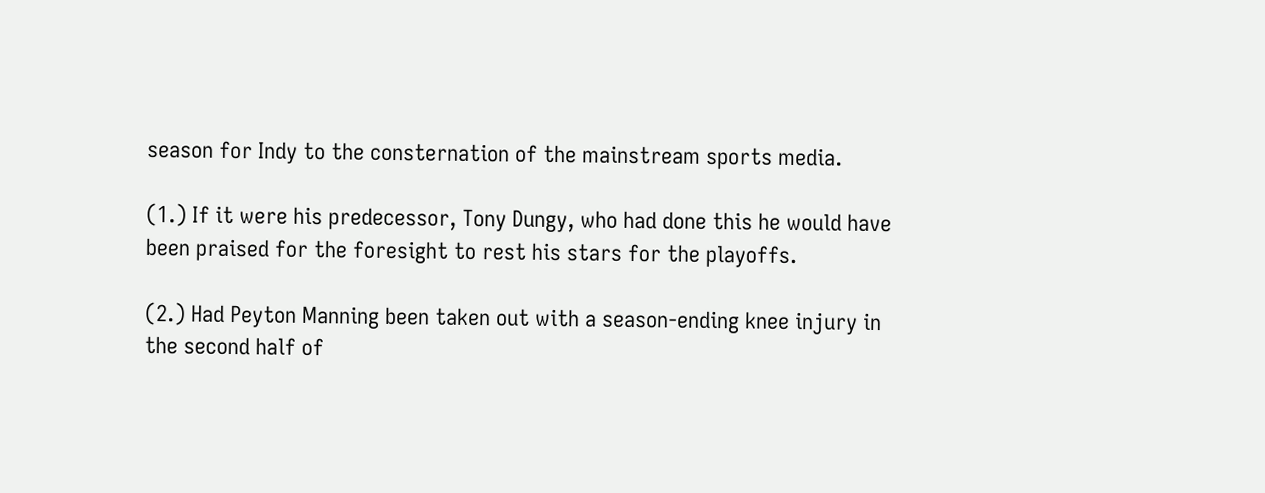season for Indy to the consternation of the mainstream sports media.

(1.) If it were his predecessor, Tony Dungy, who had done this he would have been praised for the foresight to rest his stars for the playoffs.

(2.) Had Peyton Manning been taken out with a season-ending knee injury in the second half of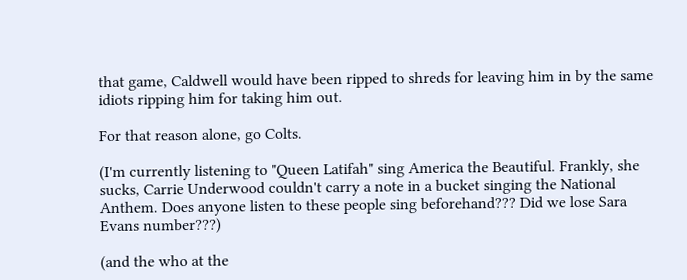that game, Caldwell would have been ripped to shreds for leaving him in by the same idiots ripping him for taking him out.

For that reason alone, go Colts.

(I'm currently listening to "Queen Latifah" sing America the Beautiful. Frankly, she sucks, Carrie Underwood couldn't carry a note in a bucket singing the National Anthem. Does anyone listen to these people sing beforehand??? Did we lose Sara Evans number???)

(and the who at the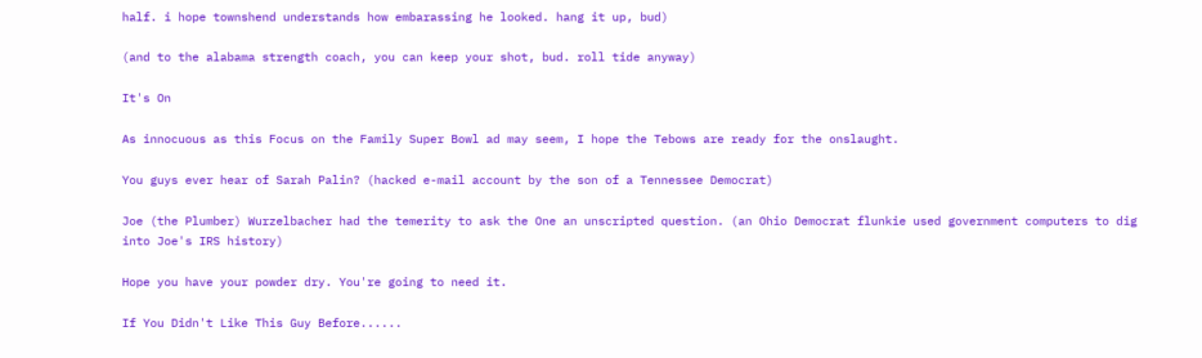half. i hope townshend understands how embarassing he looked. hang it up, bud)

(and to the alabama strength coach, you can keep your shot, bud. roll tide anyway)

It's On

As innocuous as this Focus on the Family Super Bowl ad may seem, I hope the Tebows are ready for the onslaught.

You guys ever hear of Sarah Palin? (hacked e-mail account by the son of a Tennessee Democrat)

Joe (the Plumber) Wurzelbacher had the temerity to ask the One an unscripted question. (an Ohio Democrat flunkie used government computers to dig into Joe's IRS history)

Hope you have your powder dry. You're going to need it.

If You Didn't Like This Guy Before......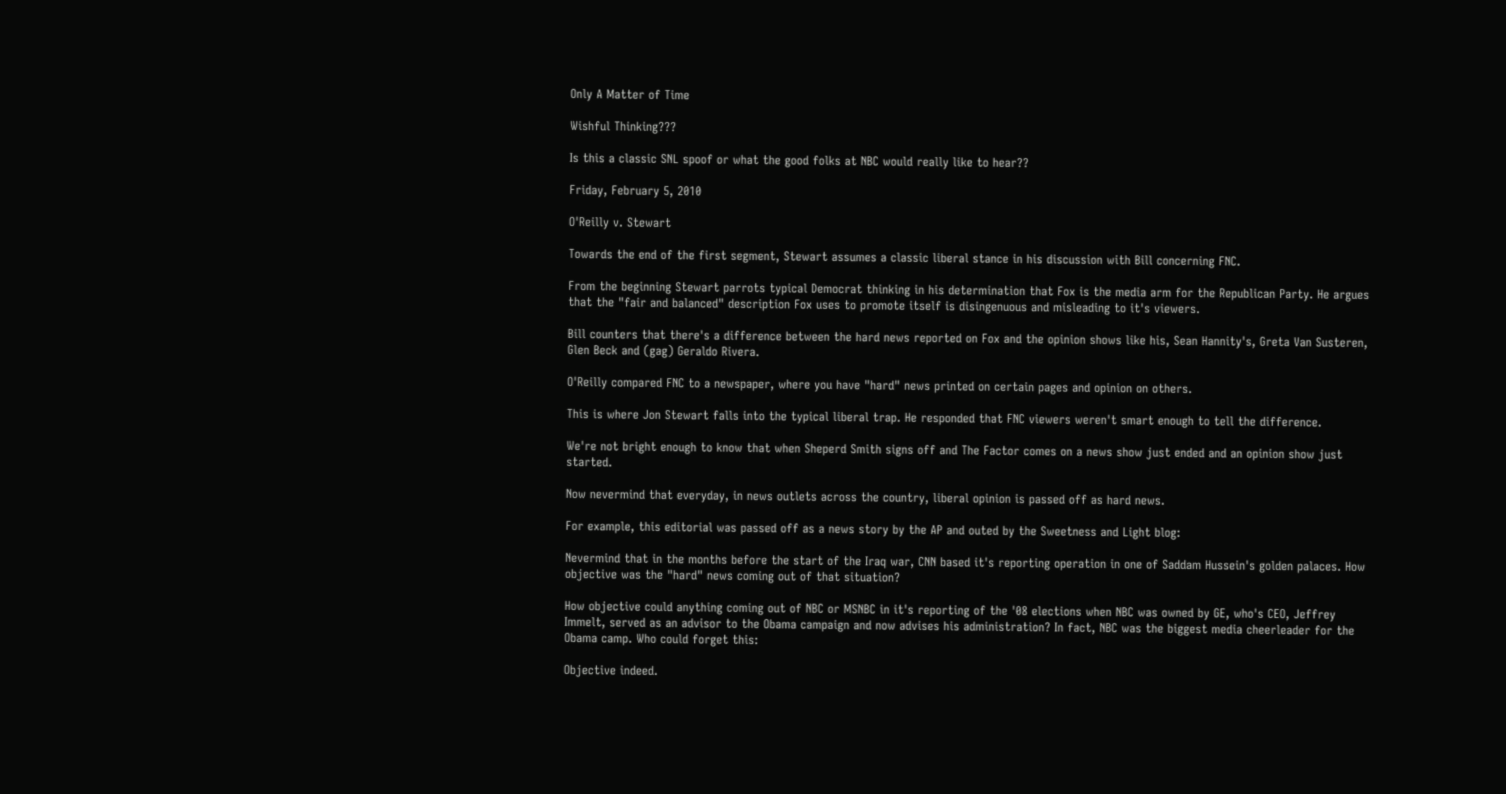Only A Matter of Time

Wishful Thinking???

Is this a classic SNL spoof or what the good folks at NBC would really like to hear??

Friday, February 5, 2010

O'Reilly v. Stewart

Towards the end of the first segment, Stewart assumes a classic liberal stance in his discussion with Bill concerning FNC.

From the beginning Stewart parrots typical Democrat thinking in his determination that Fox is the media arm for the Republican Party. He argues that the "fair and balanced" description Fox uses to promote itself is disingenuous and misleading to it's viewers.

Bill counters that there's a difference between the hard news reported on Fox and the opinion shows like his, Sean Hannity's, Greta Van Susteren, Glen Beck and (gag) Geraldo Rivera.

O'Reilly compared FNC to a newspaper, where you have "hard" news printed on certain pages and opinion on others.

This is where Jon Stewart falls into the typical liberal trap. He responded that FNC viewers weren't smart enough to tell the difference.

We're not bright enough to know that when Sheperd Smith signs off and The Factor comes on a news show just ended and an opinion show just started.

Now nevermind that everyday, in news outlets across the country, liberal opinion is passed off as hard news.

For example, this editorial was passed off as a news story by the AP and outed by the Sweetness and Light blog:

Nevermind that in the months before the start of the Iraq war, CNN based it's reporting operation in one of Saddam Hussein's golden palaces. How objective was the "hard" news coming out of that situation?

How objective could anything coming out of NBC or MSNBC in it's reporting of the '08 elections when NBC was owned by GE, who's CEO, Jeffrey Immelt, served as an advisor to the Obama campaign and now advises his administration? In fact, NBC was the biggest media cheerleader for the Obama camp. Who could forget this:

Objective indeed.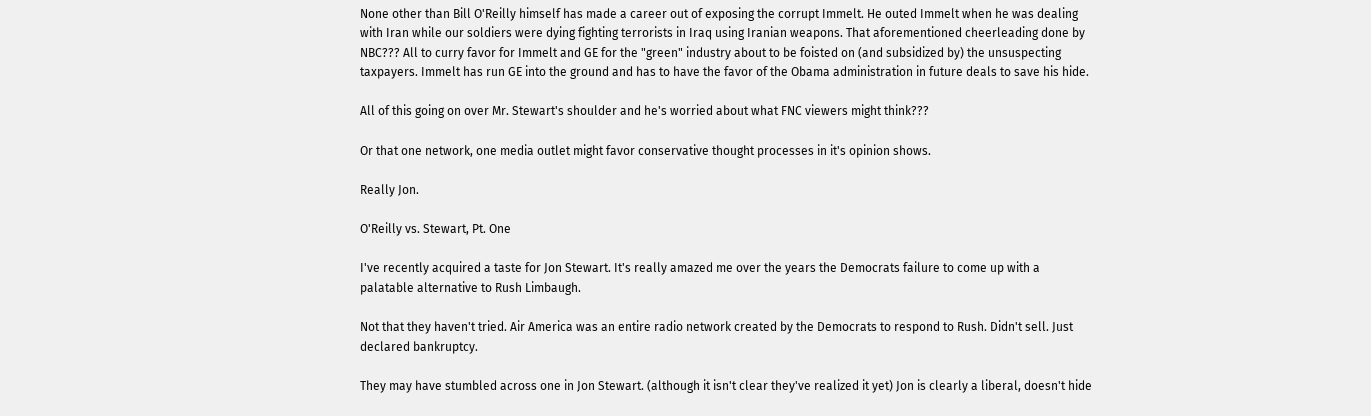None other than Bill O'Reilly himself has made a career out of exposing the corrupt Immelt. He outed Immelt when he was dealing with Iran while our soldiers were dying fighting terrorists in Iraq using Iranian weapons. That aforementioned cheerleading done by NBC??? All to curry favor for Immelt and GE for the "green" industry about to be foisted on (and subsidized by) the unsuspecting taxpayers. Immelt has run GE into the ground and has to have the favor of the Obama administration in future deals to save his hide.

All of this going on over Mr. Stewart's shoulder and he's worried about what FNC viewers might think???

Or that one network, one media outlet might favor conservative thought processes in it's opinion shows.

Really Jon.

O'Reilly vs. Stewart, Pt. One

I've recently acquired a taste for Jon Stewart. It's really amazed me over the years the Democrats failure to come up with a palatable alternative to Rush Limbaugh.

Not that they haven't tried. Air America was an entire radio network created by the Democrats to respond to Rush. Didn't sell. Just declared bankruptcy.

They may have stumbled across one in Jon Stewart. (although it isn't clear they've realized it yet) Jon is clearly a liberal, doesn't hide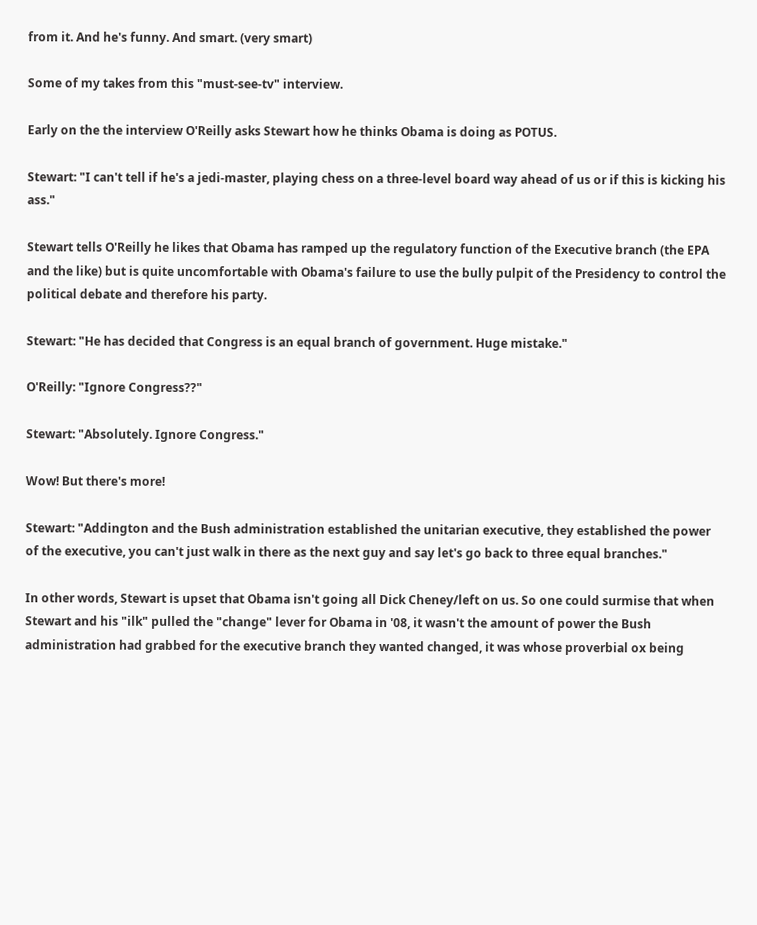from it. And he's funny. And smart. (very smart)

Some of my takes from this "must-see-tv" interview.

Early on the the interview O'Reilly asks Stewart how he thinks Obama is doing as POTUS.

Stewart: "I can't tell if he's a jedi-master, playing chess on a three-level board way ahead of us or if this is kicking his ass."

Stewart tells O'Reilly he likes that Obama has ramped up the regulatory function of the Executive branch (the EPA and the like) but is quite uncomfortable with Obama's failure to use the bully pulpit of the Presidency to control the political debate and therefore his party.

Stewart: "He has decided that Congress is an equal branch of government. Huge mistake."

O'Reilly: "Ignore Congress??"

Stewart: "Absolutely. Ignore Congress."

Wow! But there's more!

Stewart: "Addington and the Bush administration established the unitarian executive, they established the power of the executive, you can't just walk in there as the next guy and say let's go back to three equal branches."

In other words, Stewart is upset that Obama isn't going all Dick Cheney/left on us. So one could surmise that when Stewart and his "ilk" pulled the "change" lever for Obama in '08, it wasn't the amount of power the Bush administration had grabbed for the executive branch they wanted changed, it was whose proverbial ox being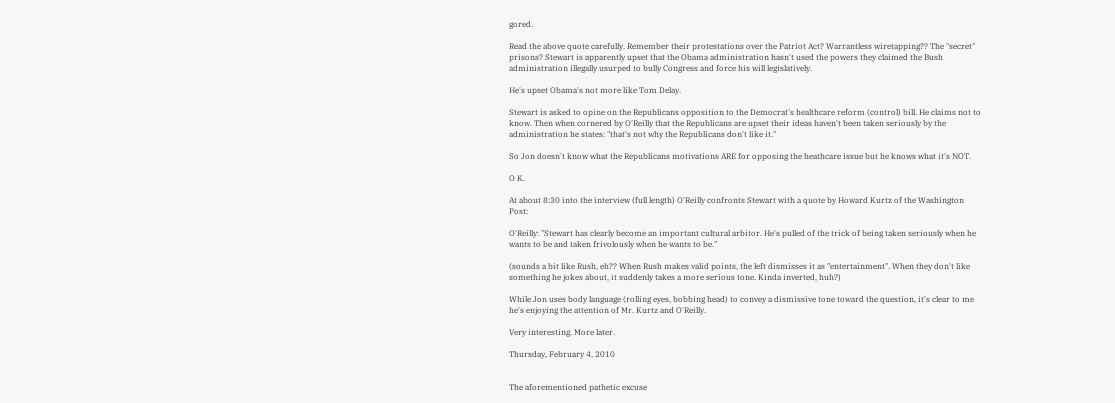gored.

Read the above quote carefully. Remember their protestations over the Patriot Act? Warrantless wiretapping?? The "secret" prisons? Stewart is apparently upset that the Obama administration hasn't used the powers they claimed the Bush administration illegally usurped to bully Congress and force his will legislatively.

He's upset Obama's not more like Tom Delay.

Stewart is asked to opine on the Republicans opposition to the Democrat's healthcare reform (control) bill. He claims not to know. Then when cornered by O'Reilly that the Republicans are upset their ideas haven't been taken seriously by the administration he states: "that's not why the Republicans don't like it."

So Jon doesn't know what the Republicans motivations ARE for opposing the heathcare issue but he knows what it's NOT.

O K.

At about 8:30 into the interview (full length) O'Reilly confronts Stewart with a quote by Howard Kurtz of the Washington Post:

O'Reilly: "Stewart has clearly become an important cultural arbitor. He's pulled of the trick of being taken seriously when he wants to be and taken frivolously when he wants to be."

(sounds a bit like Rush, eh?? When Rush makes valid points, the left dismisses it as "entertainment". When they don't like something he jokes about, it suddenly takes a more serious tone. Kinda inverted, huh?)

While Jon uses body language (rolling eyes, bobbing head) to convey a dismissive tone toward the question, it's clear to me he's enjoying the attention of Mr. Kurtz and O'Reilly.

Very interesting. More later.

Thursday, February 4, 2010


The aforementioned pathetic excuse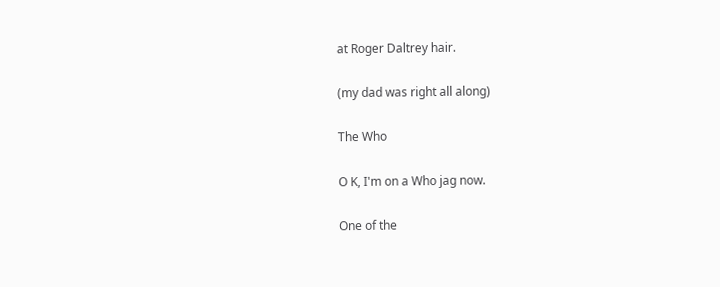at Roger Daltrey hair.

(my dad was right all along)

The Who

O K, I'm on a Who jag now.

One of the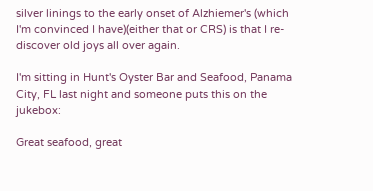silver linings to the early onset of Alzhiemer's (which I'm convinced I have)(either that or CRS) is that I re-discover old joys all over again.

I'm sitting in Hunt's Oyster Bar and Seafood, Panama City, FL last night and someone puts this on the jukebox:

Great seafood, great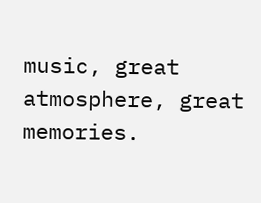music, great atmosphere, great memories.